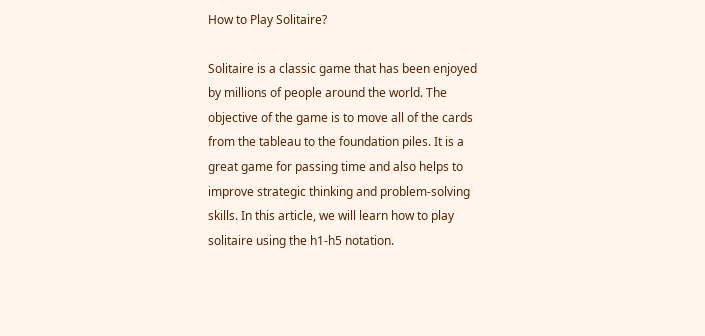How to Play Solitaire?

Solitaire is a classic game that has been enjoyed by millions of people around the world. The objective of the game is to move all of the cards from the tableau to the foundation piles. It is a great game for passing time and also helps to improve strategic thinking and problem-solving skills. In this article, we will learn how to play solitaire using the h1-h5 notation.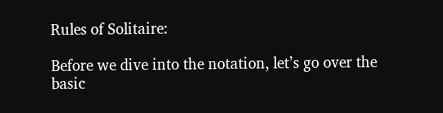Rules of Solitaire:

Before we dive into the notation, let’s go over the basic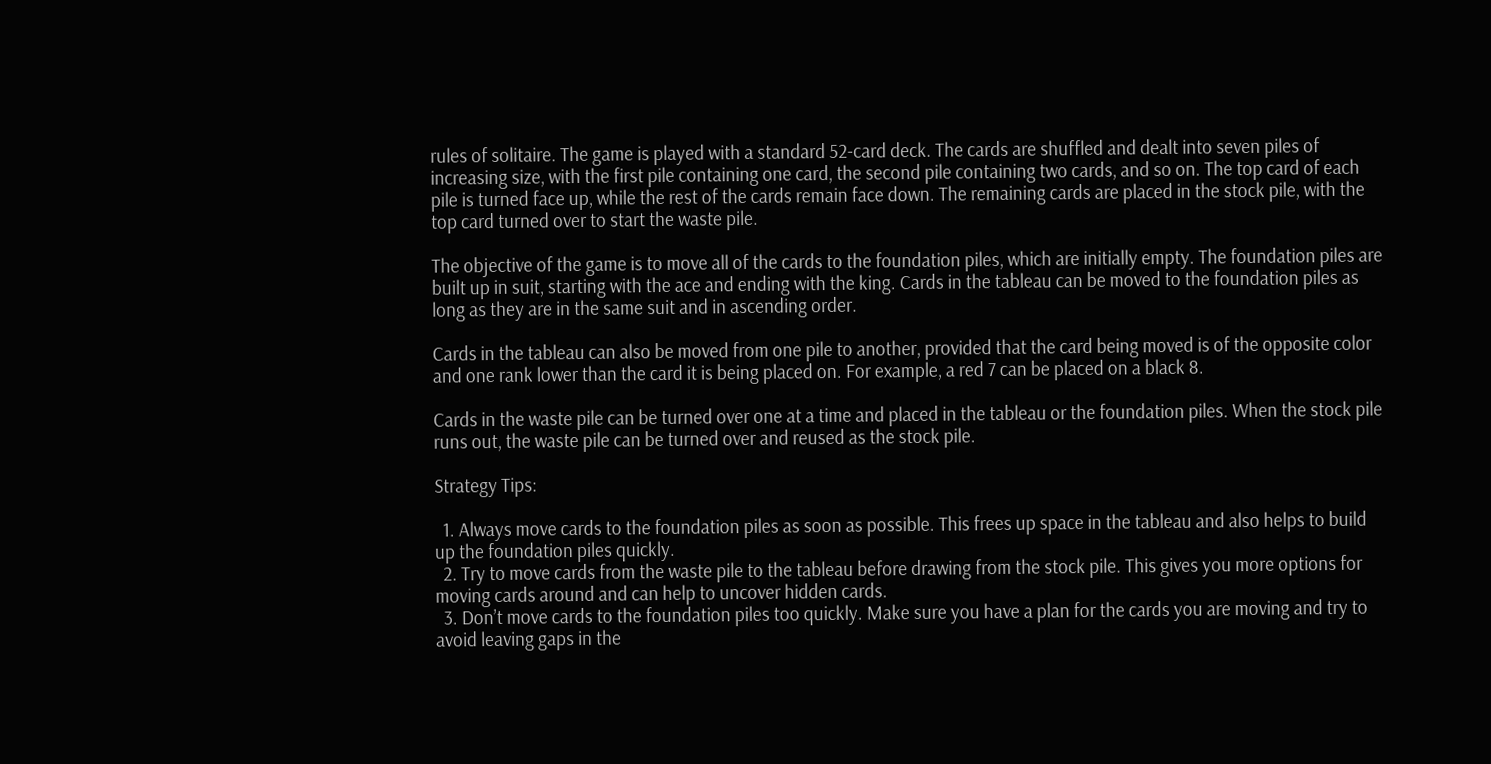rules of solitaire. The game is played with a standard 52-card deck. The cards are shuffled and dealt into seven piles of increasing size, with the first pile containing one card, the second pile containing two cards, and so on. The top card of each pile is turned face up, while the rest of the cards remain face down. The remaining cards are placed in the stock pile, with the top card turned over to start the waste pile.

The objective of the game is to move all of the cards to the foundation piles, which are initially empty. The foundation piles are built up in suit, starting with the ace and ending with the king. Cards in the tableau can be moved to the foundation piles as long as they are in the same suit and in ascending order.

Cards in the tableau can also be moved from one pile to another, provided that the card being moved is of the opposite color and one rank lower than the card it is being placed on. For example, a red 7 can be placed on a black 8.

Cards in the waste pile can be turned over one at a time and placed in the tableau or the foundation piles. When the stock pile runs out, the waste pile can be turned over and reused as the stock pile.

Strategy Tips:

  1. Always move cards to the foundation piles as soon as possible. This frees up space in the tableau and also helps to build up the foundation piles quickly.
  2. Try to move cards from the waste pile to the tableau before drawing from the stock pile. This gives you more options for moving cards around and can help to uncover hidden cards.
  3. Don’t move cards to the foundation piles too quickly. Make sure you have a plan for the cards you are moving and try to avoid leaving gaps in the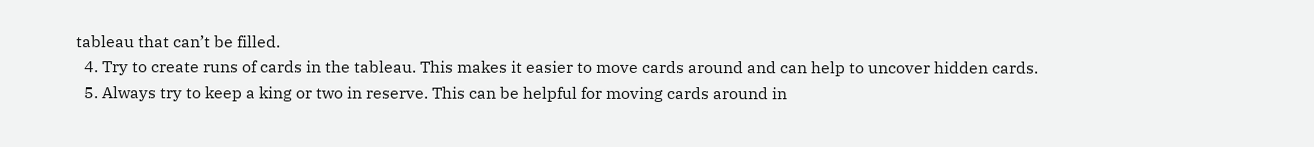tableau that can’t be filled.
  4. Try to create runs of cards in the tableau. This makes it easier to move cards around and can help to uncover hidden cards.
  5. Always try to keep a king or two in reserve. This can be helpful for moving cards around in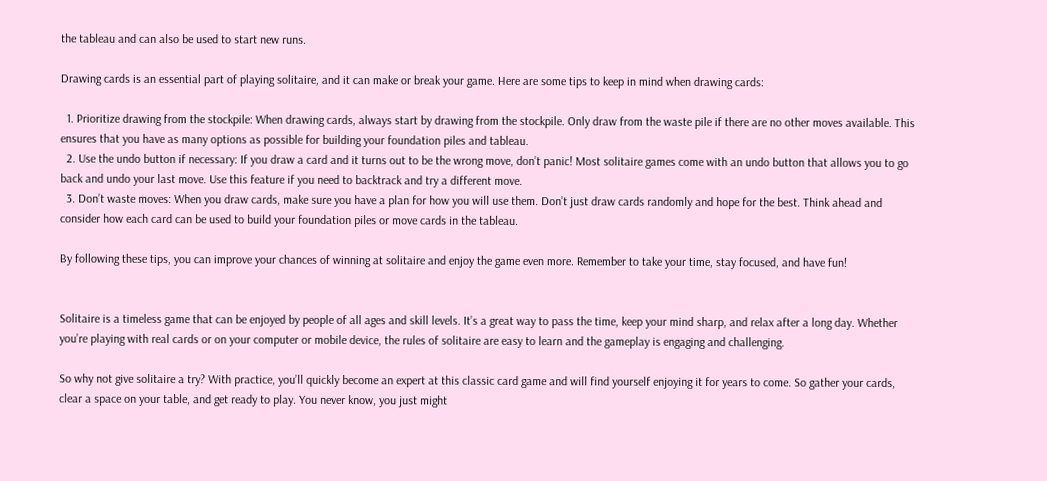the tableau and can also be used to start new runs.

Drawing cards is an essential part of playing solitaire, and it can make or break your game. Here are some tips to keep in mind when drawing cards:

  1. Prioritize drawing from the stockpile: When drawing cards, always start by drawing from the stockpile. Only draw from the waste pile if there are no other moves available. This ensures that you have as many options as possible for building your foundation piles and tableau.
  2. Use the undo button if necessary: If you draw a card and it turns out to be the wrong move, don’t panic! Most solitaire games come with an undo button that allows you to go back and undo your last move. Use this feature if you need to backtrack and try a different move.
  3. Don’t waste moves: When you draw cards, make sure you have a plan for how you will use them. Don’t just draw cards randomly and hope for the best. Think ahead and consider how each card can be used to build your foundation piles or move cards in the tableau.

By following these tips, you can improve your chances of winning at solitaire and enjoy the game even more. Remember to take your time, stay focused, and have fun!


Solitaire is a timeless game that can be enjoyed by people of all ages and skill levels. It’s a great way to pass the time, keep your mind sharp, and relax after a long day. Whether you’re playing with real cards or on your computer or mobile device, the rules of solitaire are easy to learn and the gameplay is engaging and challenging.

So why not give solitaire a try? With practice, you’ll quickly become an expert at this classic card game and will find yourself enjoying it for years to come. So gather your cards, clear a space on your table, and get ready to play. You never know, you just might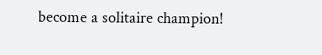become a solitaire champion!